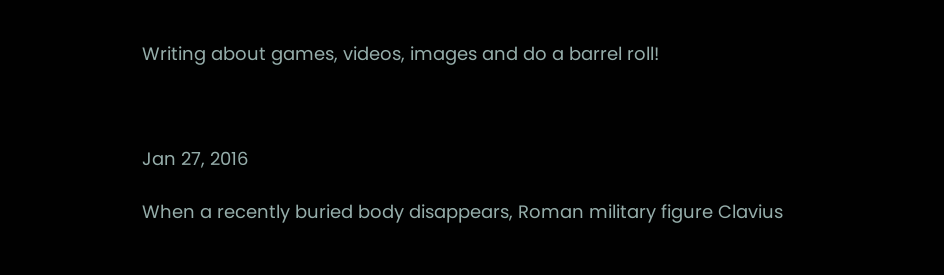Writing about games, videos, images and do a barrel roll!



Jan 27, 2016

When a recently buried body disappears, Roman military figure Clavius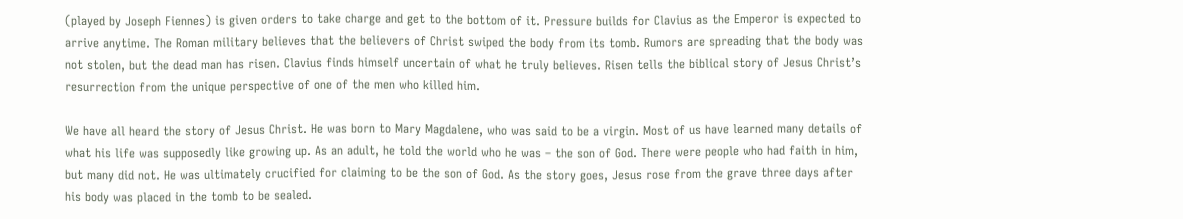(played by Joseph Fiennes) is given orders to take charge and get to the bottom of it. Pressure builds for Clavius as the Emperor is expected to arrive anytime. The Roman military believes that the believers of Christ swiped the body from its tomb. Rumors are spreading that the body was not stolen, but the dead man has risen. Clavius finds himself uncertain of what he truly believes. Risen tells the biblical story of Jesus Christ’s resurrection from the unique perspective of one of the men who killed him.

We have all heard the story of Jesus Christ. He was born to Mary Magdalene, who was said to be a virgin. Most of us have learned many details of what his life was supposedly like growing up. As an adult, he told the world who he was – the son of God. There were people who had faith in him, but many did not. He was ultimately crucified for claiming to be the son of God. As the story goes, Jesus rose from the grave three days after his body was placed in the tomb to be sealed.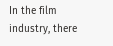In the film industry, there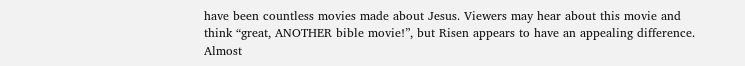have been countless movies made about Jesus. Viewers may hear about this movie and think “great, ANOTHER bible movie!”, but Risen appears to have an appealing difference. Almost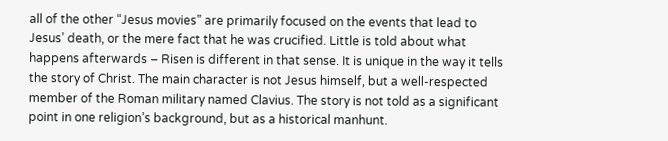all of the other “Jesus movies” are primarily focused on the events that lead to Jesus’ death, or the mere fact that he was crucified. Little is told about what happens afterwards – Risen is different in that sense. It is unique in the way it tells the story of Christ. The main character is not Jesus himself, but a well-respected member of the Roman military named Clavius. The story is not told as a significant point in one religion’s background, but as a historical manhunt.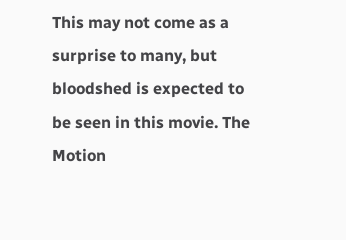This may not come as a surprise to many, but bloodshed is expected to be seen in this movie. The Motion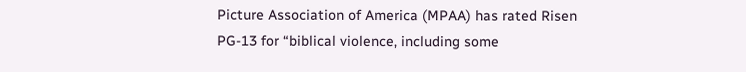Picture Association of America (MPAA) has rated Risen PG-13 for “biblical violence, including some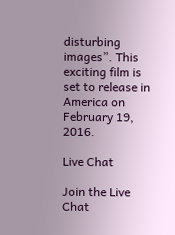disturbing images”. This exciting film is set to release in America on February 19, 2016.

Live Chat

Join the Live Chat